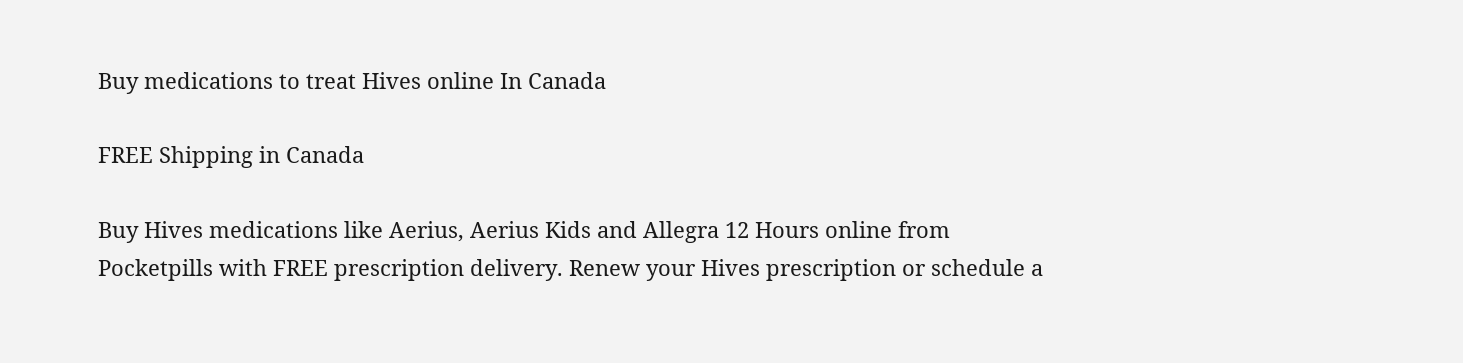Buy medications to treat Hives online In Canada

FREE Shipping in Canada

Buy Hives medications like Aerius, Aerius Kids and Allegra 12 Hours online from Pocketpills with FREE prescription delivery. Renew your Hives prescription or schedule a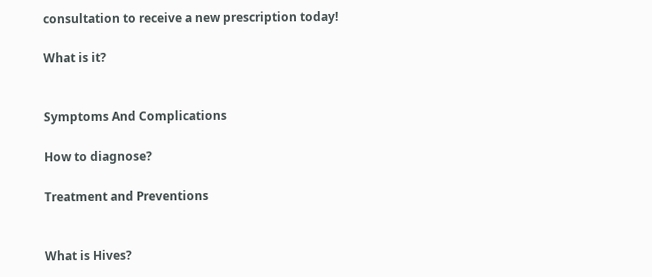consultation to receive a new prescription today!

What is it?


Symptoms And Complications

How to diagnose?

Treatment and Preventions


What is Hives?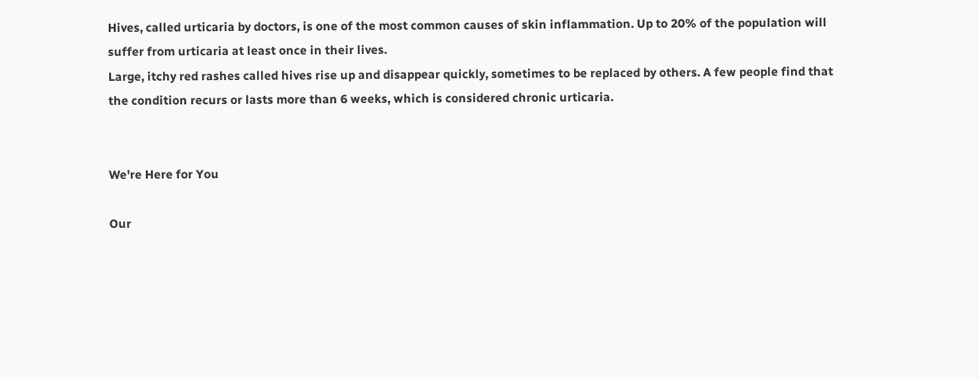Hives, called urticaria by doctors, is one of the most common causes of skin inflammation. Up to 20% of the population will suffer from urticaria at least once in their lives.
Large, itchy red rashes called hives rise up and disappear quickly, sometimes to be replaced by others. A few people find that the condition recurs or lasts more than 6 weeks, which is considered chronic urticaria.


We're Here for You

Our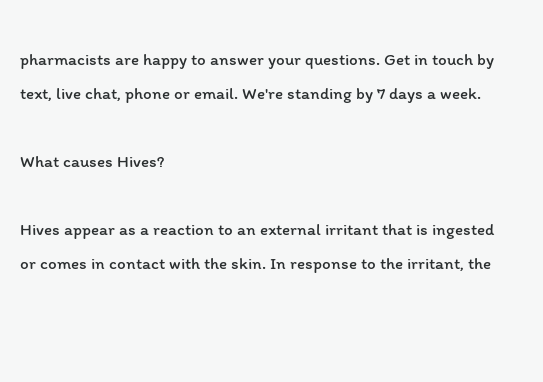pharmacists are happy to answer your questions. Get in touch by text, live chat, phone or email. We're standing by 7 days a week.

What causes Hives?

Hives appear as a reaction to an external irritant that is ingested or comes in contact with the skin. In response to the irritant, the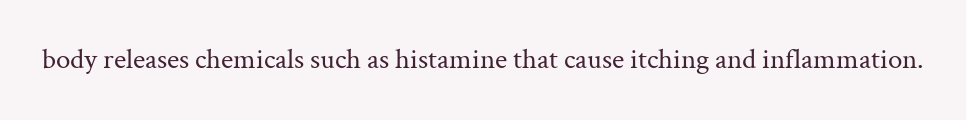body releases chemicals such as histamine that cause itching and inflammation.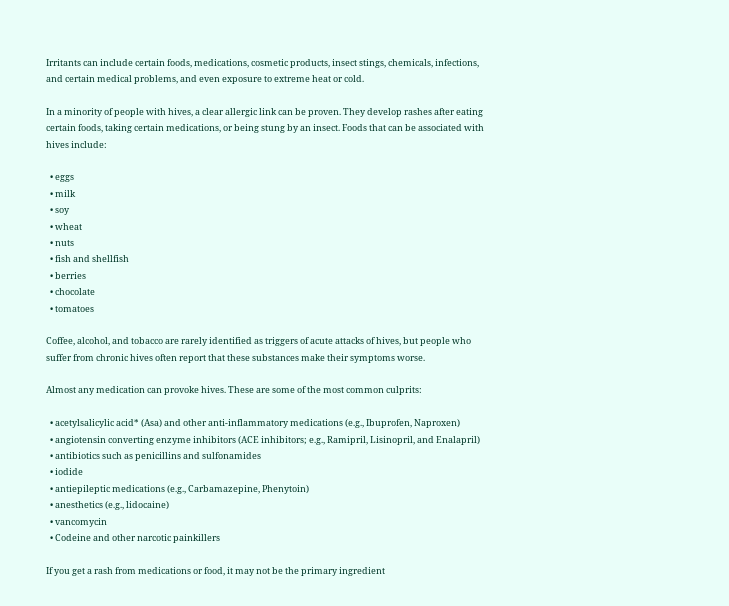Irritants can include certain foods, medications, cosmetic products, insect stings, chemicals, infections, and certain medical problems, and even exposure to extreme heat or cold.

In a minority of people with hives, a clear allergic link can be proven. They develop rashes after eating certain foods, taking certain medications, or being stung by an insect. Foods that can be associated with hives include:

  • eggs
  • milk
  • soy
  • wheat
  • nuts
  • fish and shellfish
  • berries
  • chocolate
  • tomatoes

Coffee, alcohol, and tobacco are rarely identified as triggers of acute attacks of hives, but people who suffer from chronic hives often report that these substances make their symptoms worse.

Almost any medication can provoke hives. These are some of the most common culprits:

  • acetylsalicylic acid* (Asa) and other anti-inflammatory medications (e.g., Ibuprofen, Naproxen)
  • angiotensin converting enzyme inhibitors (ACE inhibitors; e.g., Ramipril, Lisinopril, and Enalapril)
  • antibiotics such as penicillins and sulfonamides
  • iodide
  • antiepileptic medications (e.g., Carbamazepine, Phenytoin)
  • anesthetics (e.g., lidocaine)
  • vancomycin
  • Codeine and other narcotic painkillers

If you get a rash from medications or food, it may not be the primary ingredient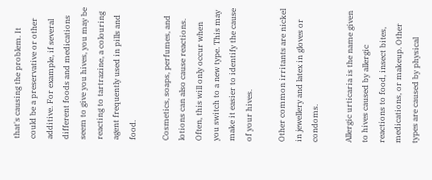that's causing the problem. It could be a preservative or other additive. For example, if several different foods and medications seem to give you hives, you may be reacting to tartrazine, a colouring agent frequently used in pills and food.

Cosmetics, soaps, perfumes, and lotions can also cause reactions. Often, this will only occur when you switch to a new type. This may make it easier to identify the cause of your hives.

Other common irritants are nickel in jewellery and latex in gloves or condoms.

Allergic urticaria is the name given to hives caused by allergic reactions to food, insect bites, medications, or makeup. Other types are caused by physical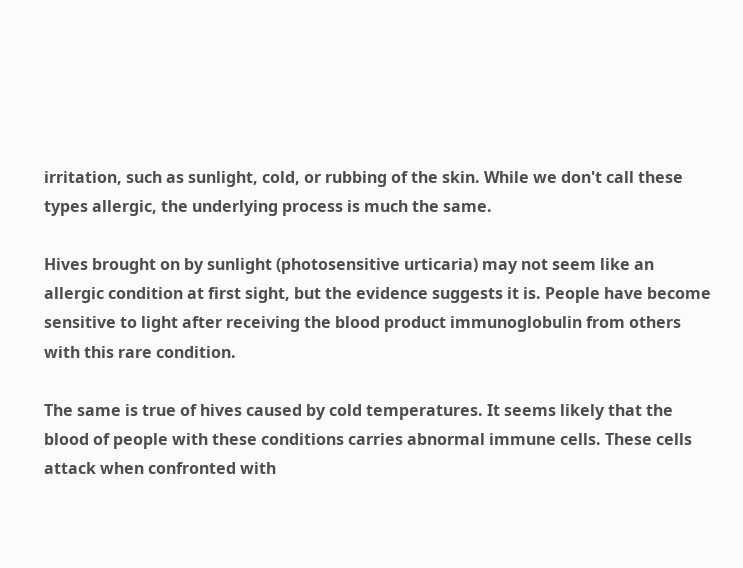irritation, such as sunlight, cold, or rubbing of the skin. While we don't call these types allergic, the underlying process is much the same.

Hives brought on by sunlight (photosensitive urticaria) may not seem like an allergic condition at first sight, but the evidence suggests it is. People have become sensitive to light after receiving the blood product immunoglobulin from others with this rare condition.

The same is true of hives caused by cold temperatures. It seems likely that the blood of people with these conditions carries abnormal immune cells. These cells attack when confronted with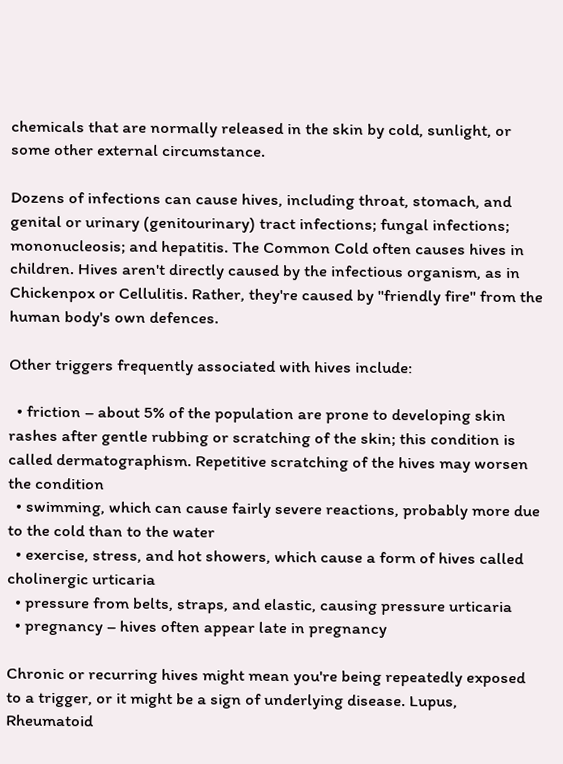chemicals that are normally released in the skin by cold, sunlight, or some other external circumstance.

Dozens of infections can cause hives, including throat, stomach, and genital or urinary (genitourinary) tract infections; fungal infections; mononucleosis; and hepatitis. The Common Cold often causes hives in children. Hives aren't directly caused by the infectious organism, as in Chickenpox or Cellulitis. Rather, they're caused by "friendly fire" from the human body's own defences.

Other triggers frequently associated with hives include:

  • friction – about 5% of the population are prone to developing skin rashes after gentle rubbing or scratching of the skin; this condition is called dermatographism. Repetitive scratching of the hives may worsen the condition
  • swimming, which can cause fairly severe reactions, probably more due to the cold than to the water
  • exercise, stress, and hot showers, which cause a form of hives called cholinergic urticaria
  • pressure from belts, straps, and elastic, causing pressure urticaria
  • pregnancy – hives often appear late in pregnancy

Chronic or recurring hives might mean you're being repeatedly exposed to a trigger, or it might be a sign of underlying disease. Lupus, Rheumatoid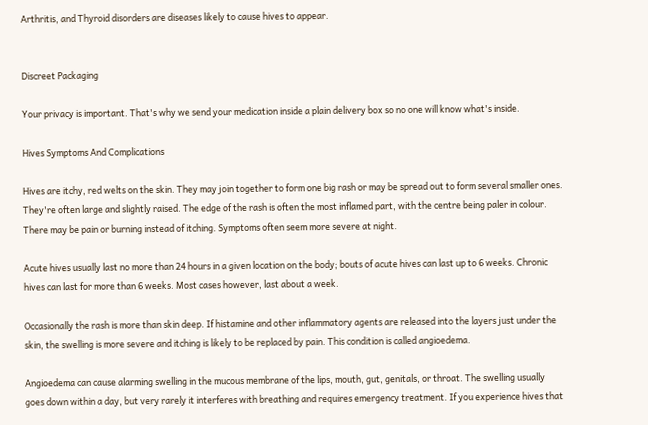Arthritis, and Thyroid disorders are diseases likely to cause hives to appear.


Discreet Packaging

Your privacy is important. That's why we send your medication inside a plain delivery box so no one will know what's inside.

Hives Symptoms And Complications

Hives are itchy, red welts on the skin. They may join together to form one big rash or may be spread out to form several smaller ones. They're often large and slightly raised. The edge of the rash is often the most inflamed part, with the centre being paler in colour. There may be pain or burning instead of itching. Symptoms often seem more severe at night.

Acute hives usually last no more than 24 hours in a given location on the body; bouts of acute hives can last up to 6 weeks. Chronic hives can last for more than 6 weeks. Most cases however, last about a week.

Occasionally the rash is more than skin deep. If histamine and other inflammatory agents are released into the layers just under the skin, the swelling is more severe and itching is likely to be replaced by pain. This condition is called angioedema.

Angioedema can cause alarming swelling in the mucous membrane of the lips, mouth, gut, genitals, or throat. The swelling usually goes down within a day, but very rarely it interferes with breathing and requires emergency treatment. If you experience hives that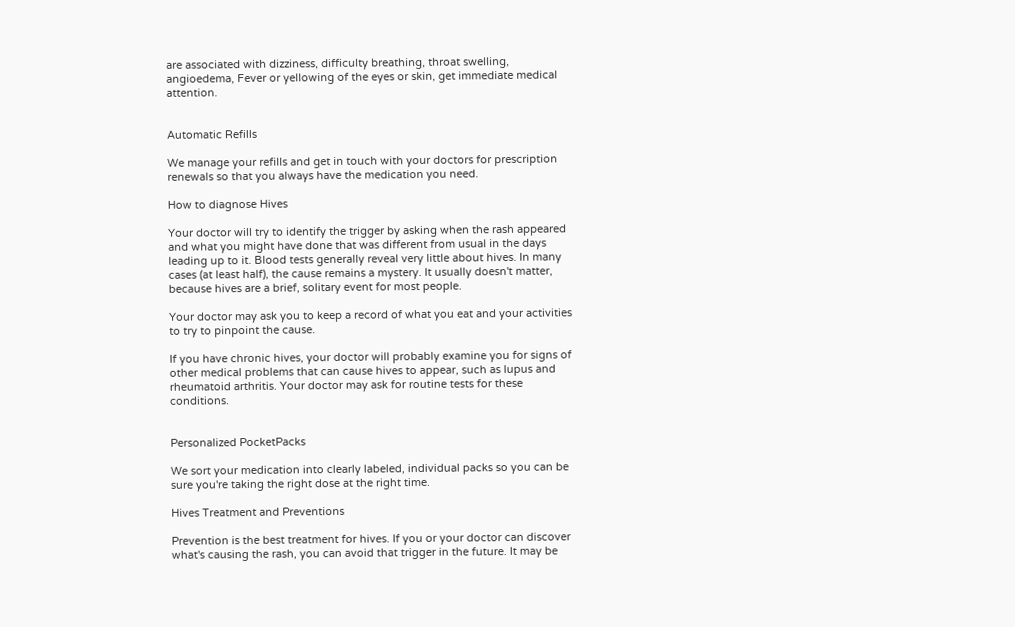are associated with dizziness, difficulty breathing, throat swelling, angioedema, Fever or yellowing of the eyes or skin, get immediate medical attention.


Automatic Refills

We manage your refills and get in touch with your doctors for prescription renewals so that you always have the medication you need.

How to diagnose Hives

Your doctor will try to identify the trigger by asking when the rash appeared and what you might have done that was different from usual in the days leading up to it. Blood tests generally reveal very little about hives. In many cases (at least half), the cause remains a mystery. It usually doesn't matter, because hives are a brief, solitary event for most people.

Your doctor may ask you to keep a record of what you eat and your activities to try to pinpoint the cause.

If you have chronic hives, your doctor will probably examine you for signs of other medical problems that can cause hives to appear, such as lupus and rheumatoid arthritis. Your doctor may ask for routine tests for these conditions.


Personalized PocketPacks

We sort your medication into clearly labeled, individual packs so you can be sure you're taking the right dose at the right time.

Hives Treatment and Preventions

Prevention is the best treatment for hives. If you or your doctor can discover what's causing the rash, you can avoid that trigger in the future. It may be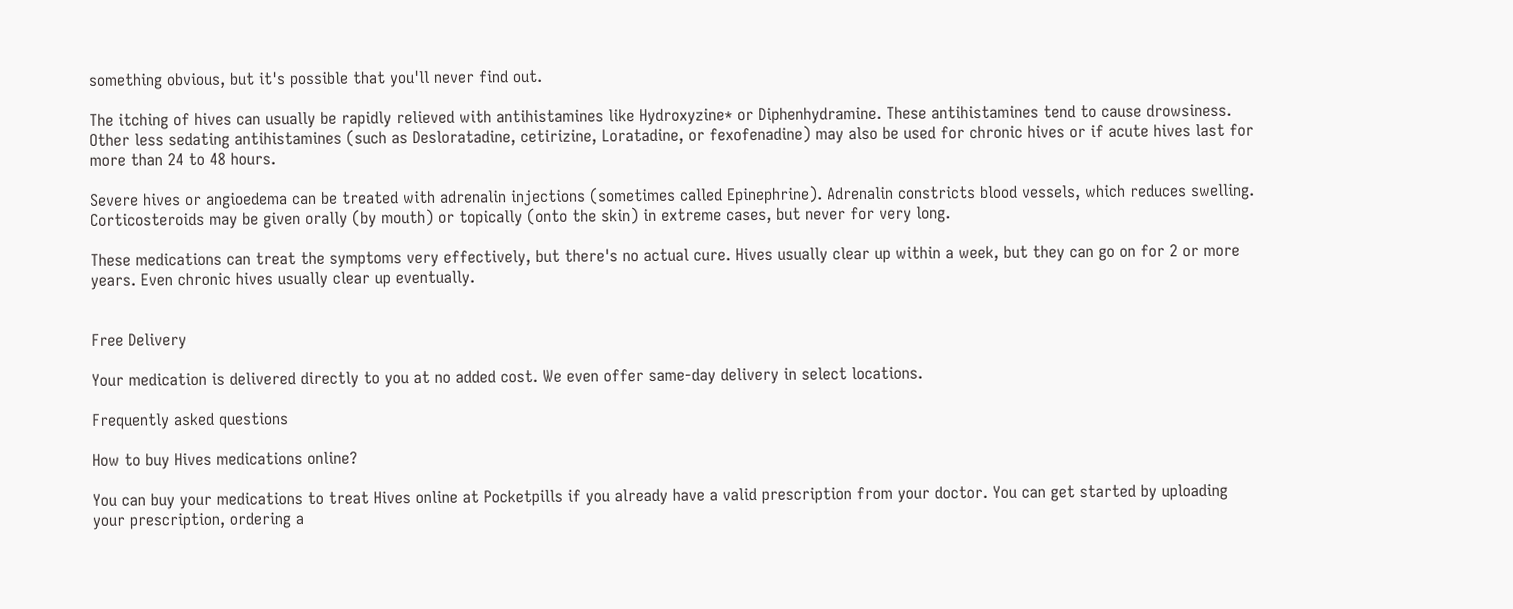something obvious, but it's possible that you'll never find out.

The itching of hives can usually be rapidly relieved with antihistamines like Hydroxyzine* or Diphenhydramine. These antihistamines tend to cause drowsiness. Other less sedating antihistamines (such as Desloratadine, cetirizine, Loratadine, or fexofenadine) may also be used for chronic hives or if acute hives last for more than 24 to 48 hours.

Severe hives or angioedema can be treated with adrenalin injections (sometimes called Epinephrine). Adrenalin constricts blood vessels, which reduces swelling. Corticosteroids may be given orally (by mouth) or topically (onto the skin) in extreme cases, but never for very long.

These medications can treat the symptoms very effectively, but there's no actual cure. Hives usually clear up within a week, but they can go on for 2 or more years. Even chronic hives usually clear up eventually.


Free Delivery

Your medication is delivered directly to you at no added cost. We even offer same-day delivery in select locations.

Frequently asked questions

How to buy Hives medications online?

You can buy your medications to treat Hives online at Pocketpills if you already have a valid prescription from your doctor. You can get started by uploading your prescription, ordering a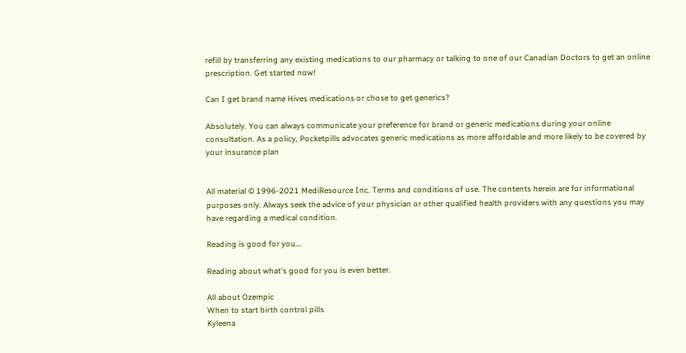refill by transferring any existing medications to our pharmacy or talking to one of our Canadian Doctors to get an online prescription. Get started now!

Can I get brand name Hives medications or chose to get generics?

Absolutely. You can always communicate your preference for brand or generic medications during your online consultation. As a policy, Pocketpills advocates generic medications as more affordable and more likely to be covered by your insurance plan


All material © 1996-2021 MediResource Inc. Terms and conditions of use. The contents herein are for informational purposes only. Always seek the advice of your physician or other qualified health providers with any questions you may have regarding a medical condition.

Reading is good for you...

Reading about what's good for you is even better.

All about Ozempic
When to start birth control pills
Kyleena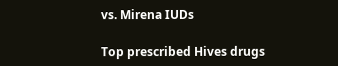vs. Mirena IUDs

Top prescribed Hives drugs